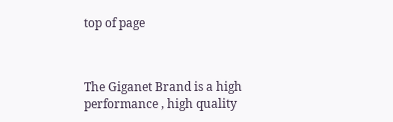top of page



The Giganet Brand is a high performance , high quality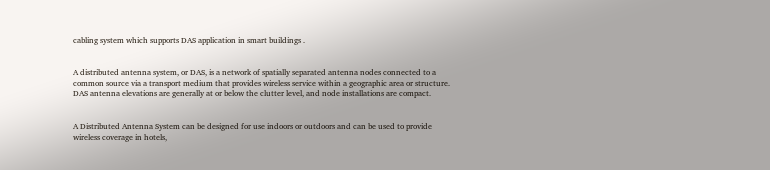cabling system which supports DAS application in smart buildings .


A distributed antenna system, or DAS, is a network of spatially separated antenna nodes connected to a common source via a transport medium that provides wireless service within a geographic area or structure. DAS antenna elevations are generally at or below the clutter level, and node installations are compact.


A Distributed Antenna System can be designed for use indoors or outdoors and can be used to provide wireless coverage in hotels,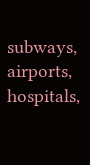subways, airports, hospitals,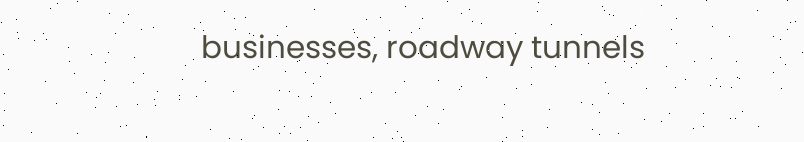businesses, roadway tunnels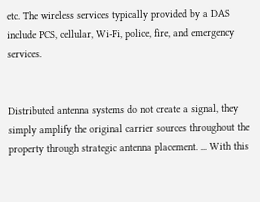etc. The wireless services typically provided by a DAS include PCS, cellular, Wi-Fi, police, fire, and emergency services.


Distributed antenna systems do not create a signal, they simply amplify the original carrier sources throughout the property through strategic antenna placement. ... With this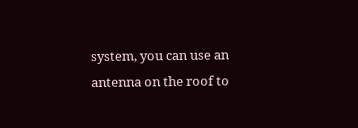system, you can use an antenna on the roof to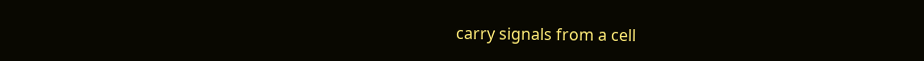carry signals from a cell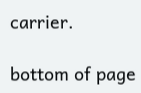carrier.

bottom of page